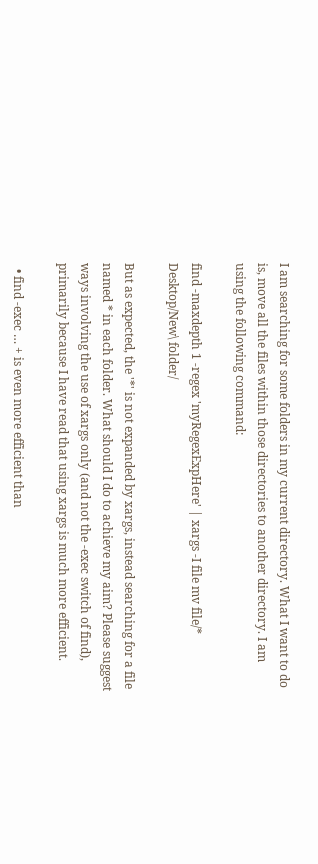I am searching for some folders in my current directory. What I want to do is, move all the files within those directories to another directory. I am using the following command:

find -maxdepth 1 -regex 'myRegexExpHere' | xargs -I file mv file/* Desktop/New\ folder/

But as expected, the '*' is not expanded by xargs, instead searching for a file named * in each folder. What should I do to achieve my aim? Please suggest ways involving the use of xargs only (and not the -exec switch of find), primarily because I have read that using xargs is much more efficient.

  • find -exec … + is even more efficient than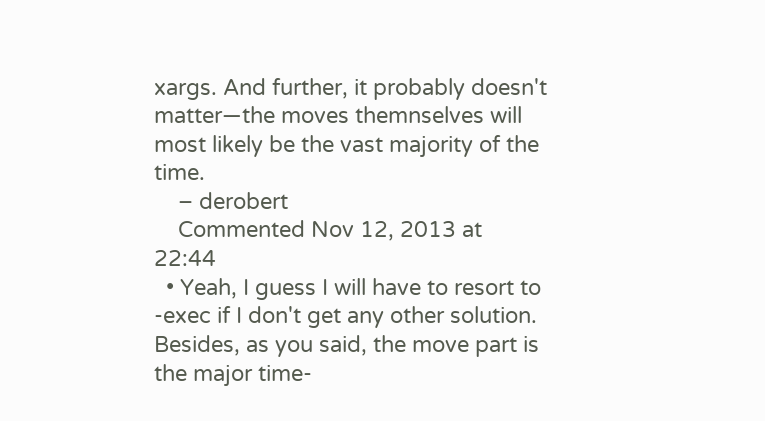xargs. And further, it probably doesn't matter—the moves themnselves will most likely be the vast majority of the time.
    – derobert
    Commented Nov 12, 2013 at 22:44
  • Yeah, I guess I will have to resort to -exec if I don't get any other solution. Besides, as you said, the move part is the major time-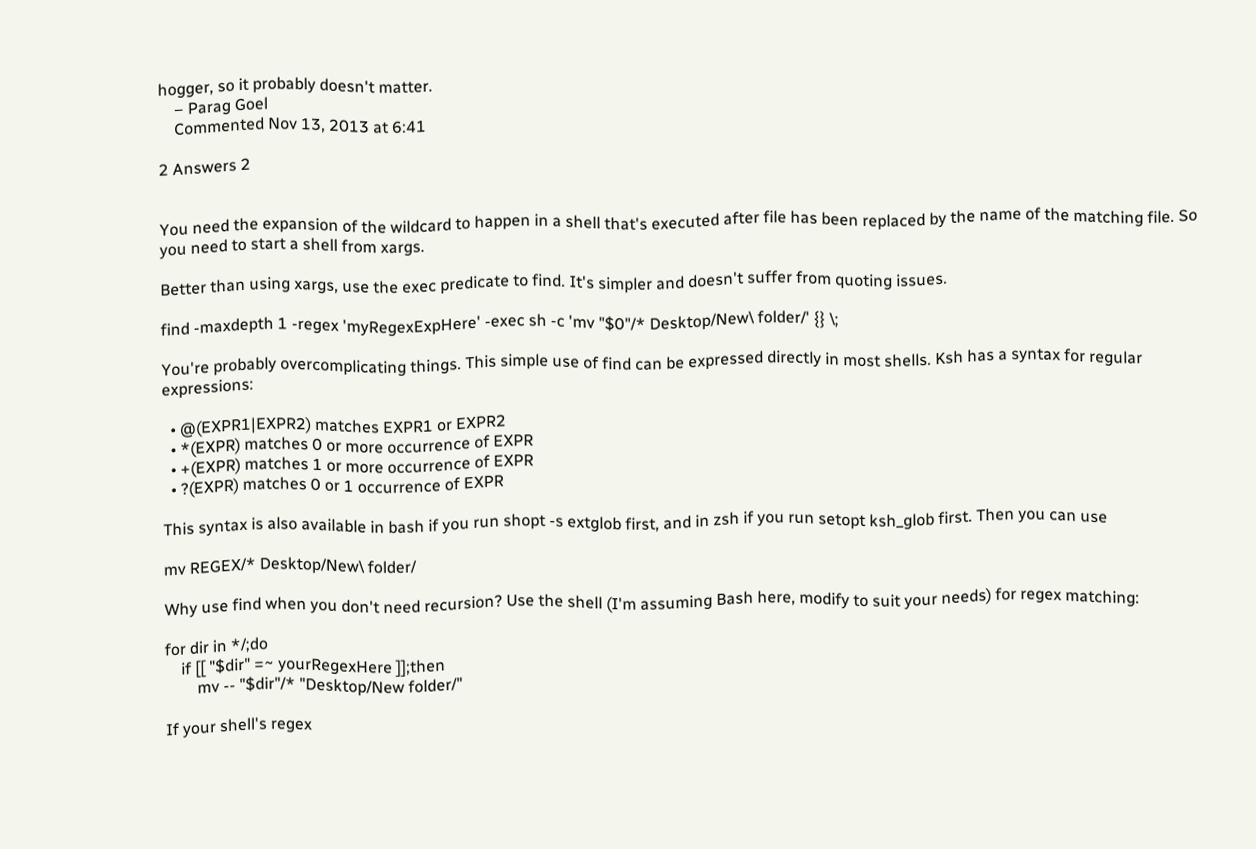hogger, so it probably doesn't matter.
    – Parag Goel
    Commented Nov 13, 2013 at 6:41

2 Answers 2


You need the expansion of the wildcard to happen in a shell that's executed after file has been replaced by the name of the matching file. So you need to start a shell from xargs.

Better than using xargs, use the exec predicate to find. It's simpler and doesn't suffer from quoting issues.

find -maxdepth 1 -regex 'myRegexExpHere' -exec sh -c 'mv "$0"/* Desktop/New\ folder/' {} \;

You're probably overcomplicating things. This simple use of find can be expressed directly in most shells. Ksh has a syntax for regular expressions:

  • @(EXPR1|EXPR2) matches EXPR1 or EXPR2
  • *(EXPR) matches 0 or more occurrence of EXPR
  • +(EXPR) matches 1 or more occurrence of EXPR
  • ?(EXPR) matches 0 or 1 occurrence of EXPR

This syntax is also available in bash if you run shopt -s extglob first, and in zsh if you run setopt ksh_glob first. Then you can use

mv REGEX/* Desktop/New\ folder/

Why use find when you don't need recursion? Use the shell (I'm assuming Bash here, modify to suit your needs) for regex matching:

for dir in */;do
    if [[ "$dir" =~ yourRegexHere ]];then
        mv -- "$dir"/* "Desktop/New folder/"

If your shell's regex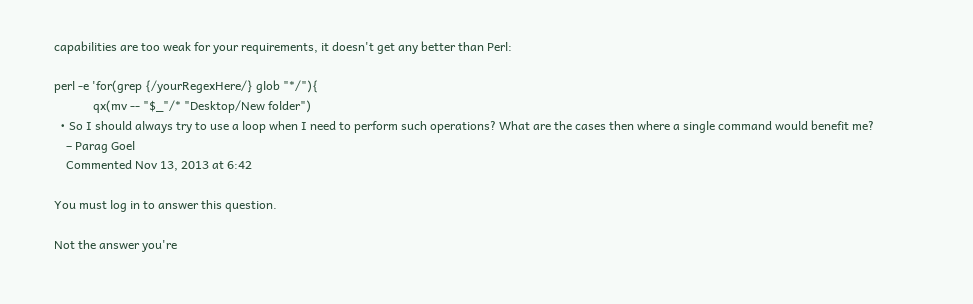capabilities are too weak for your requirements, it doesn't get any better than Perl:

perl -e 'for(grep {/yourRegexHere/} glob "*/"){
             qx(mv -- "$_"/* "Desktop/New folder")
  • So I should always try to use a loop when I need to perform such operations? What are the cases then where a single command would benefit me?
    – Parag Goel
    Commented Nov 13, 2013 at 6:42

You must log in to answer this question.

Not the answer you're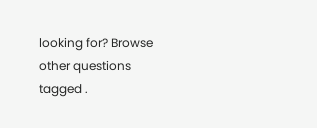looking for? Browse other questions tagged .